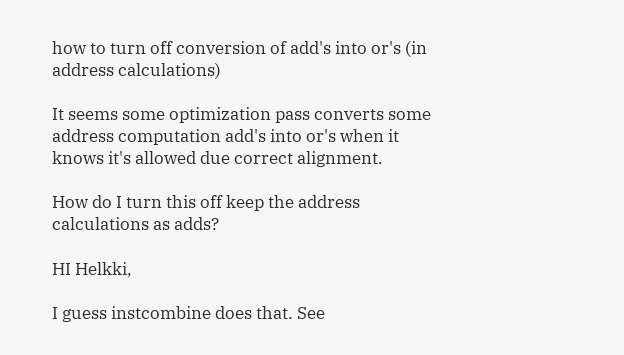how to turn off conversion of add's into or's (in address calculations)

It seems some optimization pass converts some address computation add's into or's when it knows it's allowed due correct alignment.

How do I turn this off keep the address calculations as adds?

HI Helkki,

I guess instcombine does that. See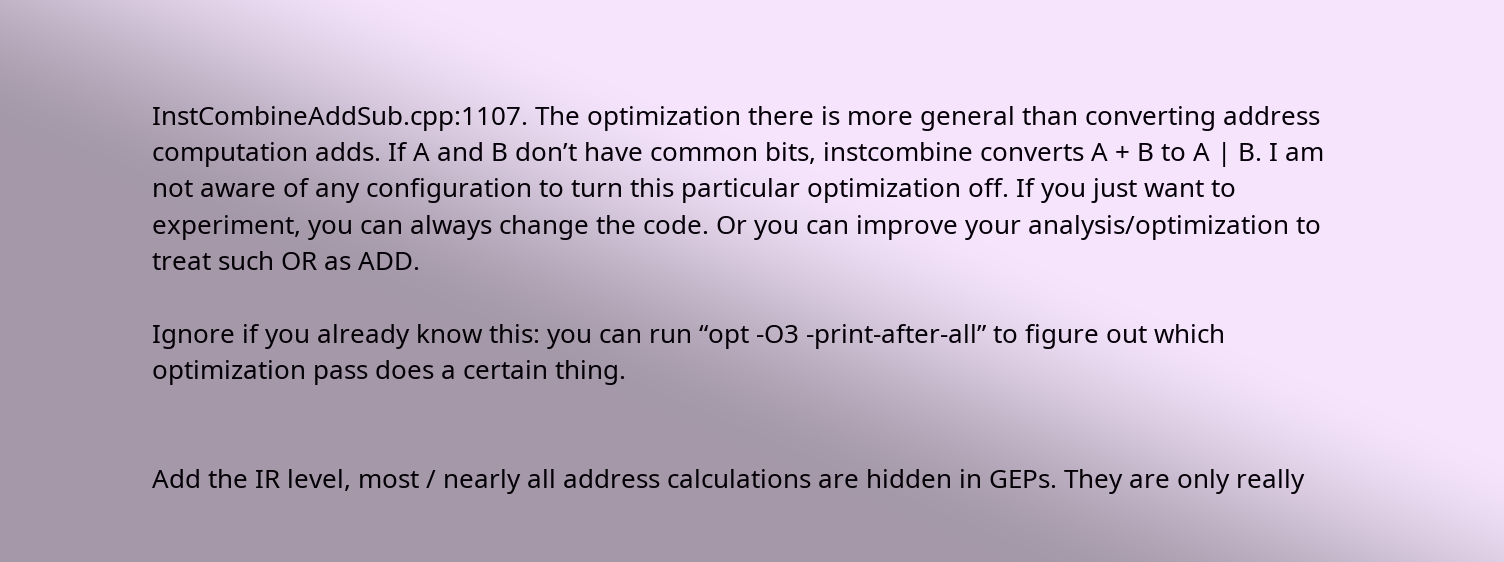InstCombineAddSub.cpp:1107. The optimization there is more general than converting address computation adds. If A and B don’t have common bits, instcombine converts A + B to A | B. I am not aware of any configuration to turn this particular optimization off. If you just want to experiment, you can always change the code. Or you can improve your analysis/optimization to treat such OR as ADD.

Ignore if you already know this: you can run “opt -O3 -print-after-all” to figure out which optimization pass does a certain thing.


Add the IR level, most / nearly all address calculations are hidden in GEPs. They are only really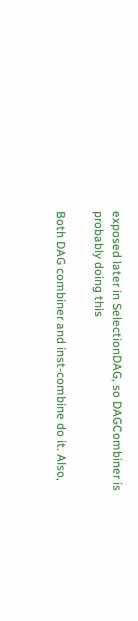exposed later in SelectionDAG, so DAGCombiner is probably doing this

Both DAG combiner and inst-combine do it. Also,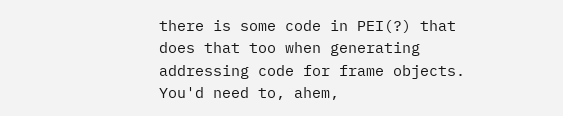there is some code in PEI(?) that does that too when generating addressing code for frame objects. You'd need to, ahem,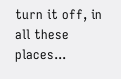turn it off, in all these places...